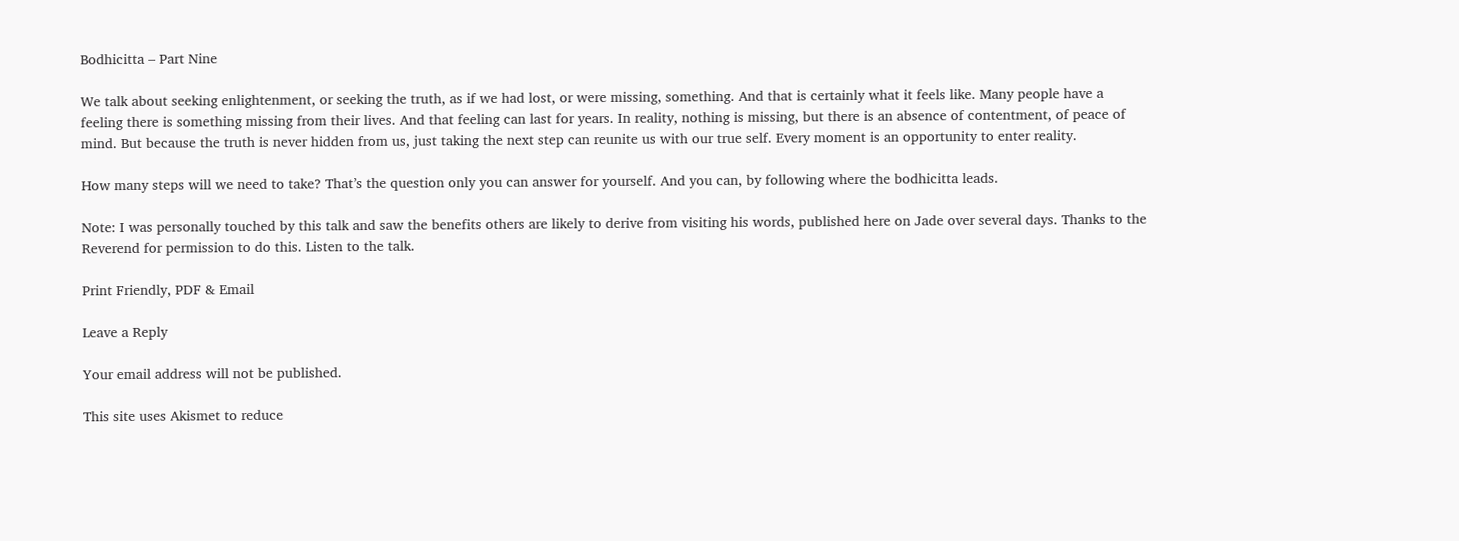Bodhicitta – Part Nine

We talk about seeking enlightenment, or seeking the truth, as if we had lost, or were missing, something. And that is certainly what it feels like. Many people have a feeling there is something missing from their lives. And that feeling can last for years. In reality, nothing is missing, but there is an absence of contentment, of peace of mind. But because the truth is never hidden from us, just taking the next step can reunite us with our true self. Every moment is an opportunity to enter reality.

How many steps will we need to take? That’s the question only you can answer for yourself. And you can, by following where the bodhicitta leads.

Note: I was personally touched by this talk and saw the benefits others are likely to derive from visiting his words, published here on Jade over several days. Thanks to the Reverend for permission to do this. Listen to the talk.

Print Friendly, PDF & Email

Leave a Reply

Your email address will not be published.

This site uses Akismet to reduce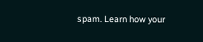spam. Learn how your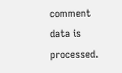comment data is processed.